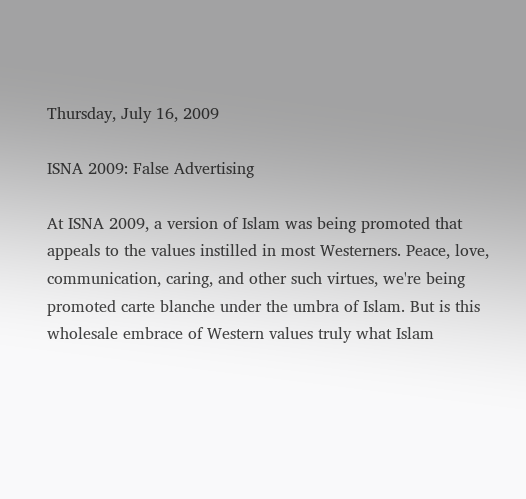Thursday, July 16, 2009

ISNA 2009: False Advertising

At ISNA 2009, a version of Islam was being promoted that appeals to the values instilled in most Westerners. Peace, love, communication, caring, and other such virtues, we're being promoted carte blanche under the umbra of Islam. But is this wholesale embrace of Western values truly what Islam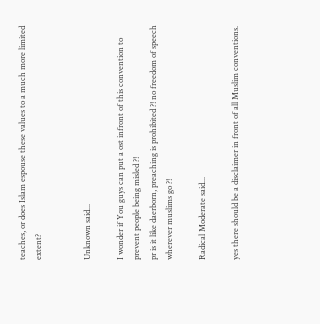teaches, or does Islam espouse these values to a much more limited extent?


Unknown said...

I wonder if You guys can put a ost infront of this convention to prevent people being misled ?!
pr is it like daerborn, preaching is prohibited ?! no freedom of speech wherever muslims go ?!

Radical Moderate said...

yes there should be a disclaimer in front of all Muslim conventions.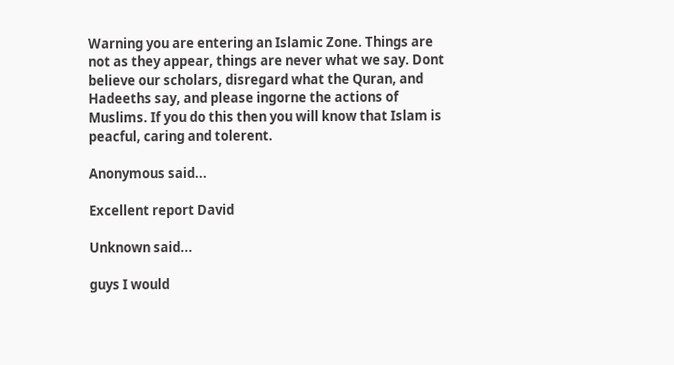Warning you are entering an Islamic Zone. Things are not as they appear, things are never what we say. Dont believe our scholars, disregard what the Quran, and Hadeeths say, and please ingorne the actions of Muslims. If you do this then you will know that Islam is peacful, caring and tolerent.

Anonymous said...

Excellent report David

Unknown said...

guys I would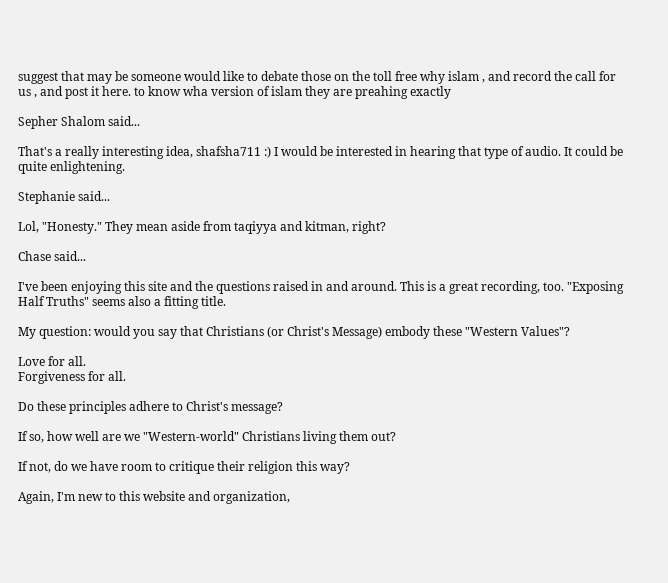suggest that may be someone would like to debate those on the toll free why islam , and record the call for us , and post it here. to know wha version of islam they are preahing exactly

Sepher Shalom said...

That's a really interesting idea, shafsha711 :) I would be interested in hearing that type of audio. It could be quite enlightening.

Stephanie said...

Lol, "Honesty." They mean aside from taqiyya and kitman, right?

Chase said...

I've been enjoying this site and the questions raised in and around. This is a great recording, too. "Exposing Half Truths" seems also a fitting title.

My question: would you say that Christians (or Christ's Message) embody these "Western Values"?

Love for all.
Forgiveness for all.

Do these principles adhere to Christ's message?

If so, how well are we "Western-world" Christians living them out?

If not, do we have room to critique their religion this way?

Again, I'm new to this website and organization,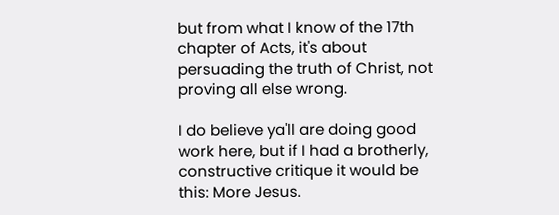but from what I know of the 17th chapter of Acts, it's about persuading the truth of Christ, not proving all else wrong.

I do believe ya'll are doing good work here, but if I had a brotherly, constructive critique it would be this: More Jesus.